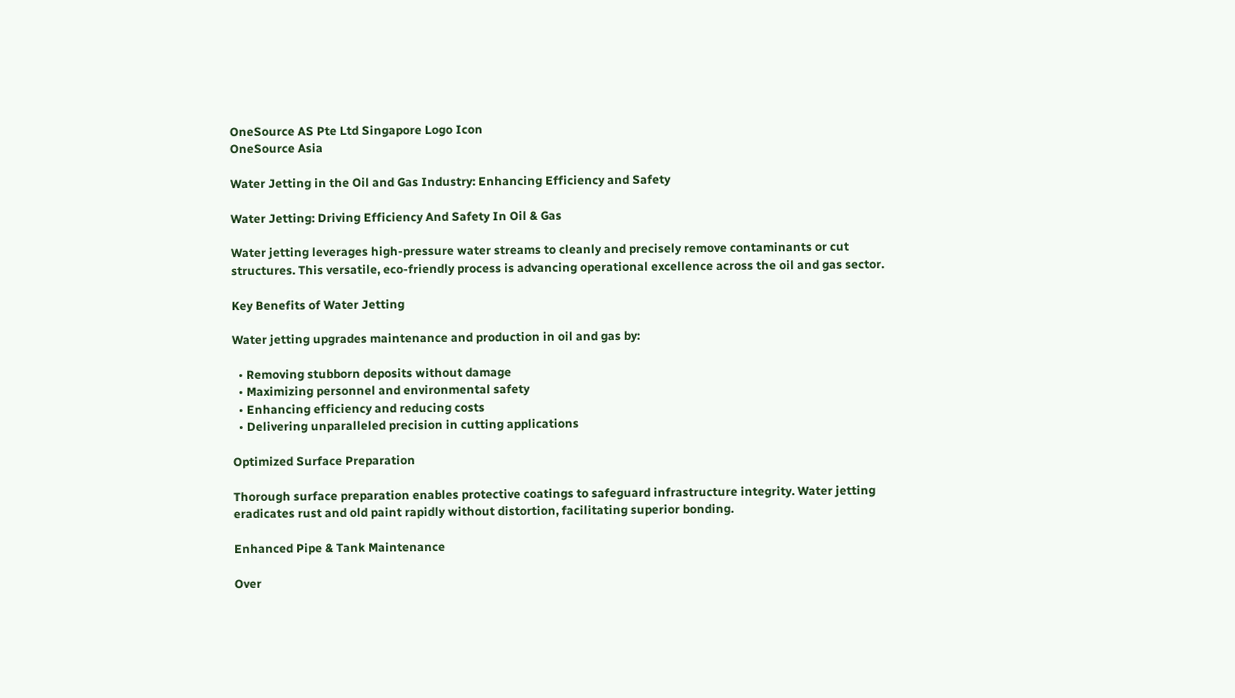OneSource AS Pte Ltd Singapore Logo Icon
OneSource Asia

Water Jetting in the Oil and Gas Industry: Enhancing Efficiency and Safety

Water Jetting: Driving Efficiency And Safety In Oil & Gas

Water jetting leverages high-pressure water streams to cleanly and precisely remove contaminants or cut structures. This versatile, eco-friendly process is advancing operational excellence across the oil and gas sector.

Key Benefits of Water Jetting

Water jetting upgrades maintenance and production in oil and gas by:

  • Removing stubborn deposits without damage
  • Maximizing personnel and environmental safety
  • Enhancing efficiency and reducing costs
  • Delivering unparalleled precision in cutting applications

Optimized Surface Preparation

Thorough surface preparation enables protective coatings to safeguard infrastructure integrity. Water jetting eradicates rust and old paint rapidly without distortion, facilitating superior bonding.

Enhanced Pipe & Tank Maintenance

Over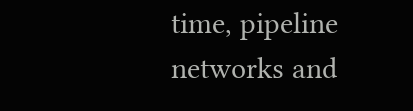time, pipeline networks and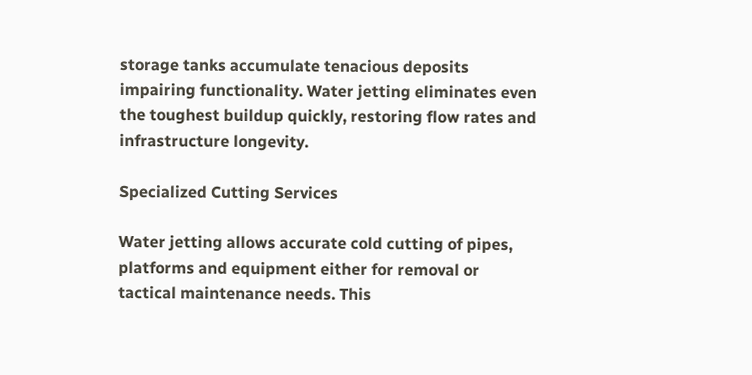storage tanks accumulate tenacious deposits impairing functionality. Water jetting eliminates even the toughest buildup quickly, restoring flow rates and infrastructure longevity.

Specialized Cutting Services

Water jetting allows accurate cold cutting of pipes, platforms and equipment either for removal or tactical maintenance needs. This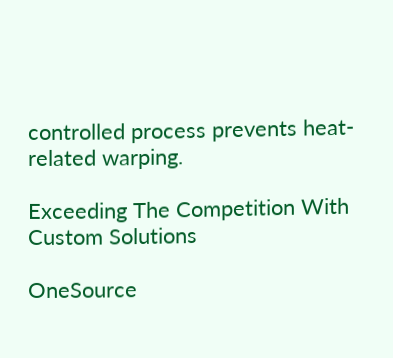controlled process prevents heat-related warping.

Exceeding The Competition With Custom Solutions

OneSource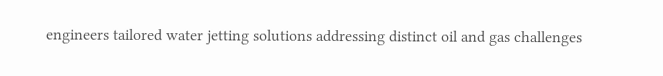engineers tailored water jetting solutions addressing distinct oil and gas challenges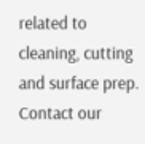related to cleaning, cutting and surface prep. Contact our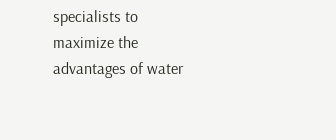specialists to maximize the advantages of water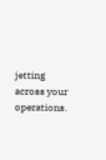jetting across your operations.